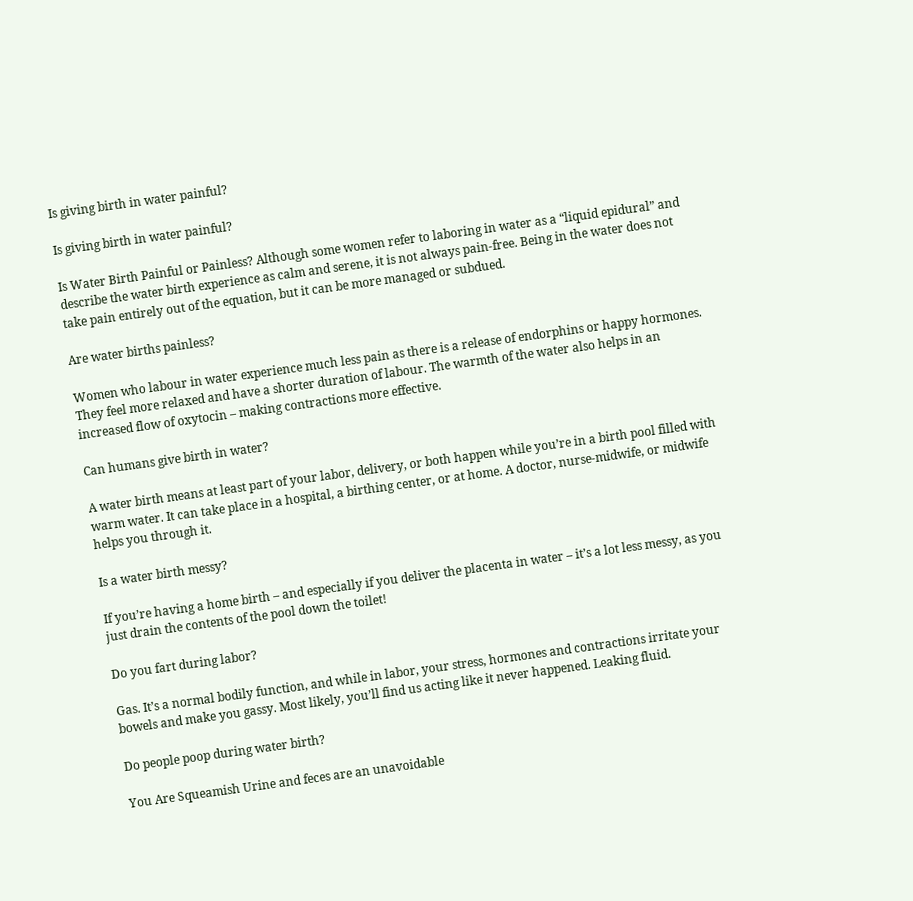Is giving birth in water painful?

Is giving birth in water painful?

Is Water Birth Painful or Painless? Although some women refer to laboring in water as a “liquid epidural” and describe the water birth experience as calm and serene, it is not always pain-free. Being in the water does not take pain entirely out of the equation, but it can be more managed or subdued.

Are water births painless?

Women who labour in water experience much less pain as there is a release of endorphins or happy hormones. They feel more relaxed and have a shorter duration of labour. The warmth of the water also helps in an increased flow of oxytocin – making contractions more effective.

Can humans give birth in water?

A water birth means at least part of your labor, delivery, or both happen while you’re in a birth pool filled with warm water. It can take place in a hospital, a birthing center, or at home. A doctor, nurse-midwife, or midwife helps you through it.

Is a water birth messy?

If you’re having a home birth – and especially if you deliver the placenta in water – it’s a lot less messy, as you just drain the contents of the pool down the toilet!

Do you fart during labor?

Gas. It’s a normal bodily function, and while in labor, your stress, hormones and contractions irritate your bowels and make you gassy. Most likely, you’ll find us acting like it never happened. Leaking fluid.

Do people poop during water birth?

You Are Squeamish Urine and feces are an unavoidable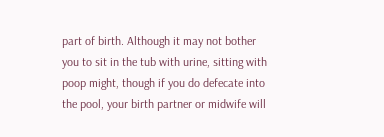part of birth. Although it may not bother you to sit in the tub with urine, sitting with poop might, though if you do defecate into the pool, your birth partner or midwife will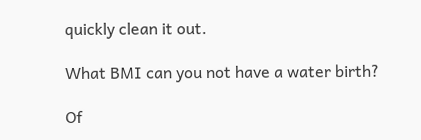quickly clean it out.

What BMI can you not have a water birth?

Of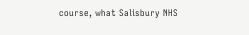course, what Salisbury NHS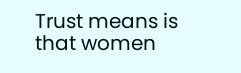Trust means is that women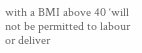with a BMI above 40 ‘will not be permitted to labour or deliver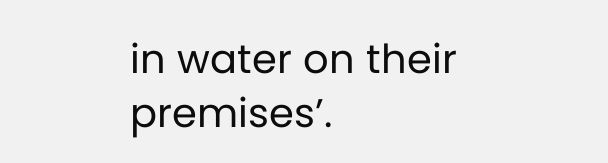in water on their premises’.